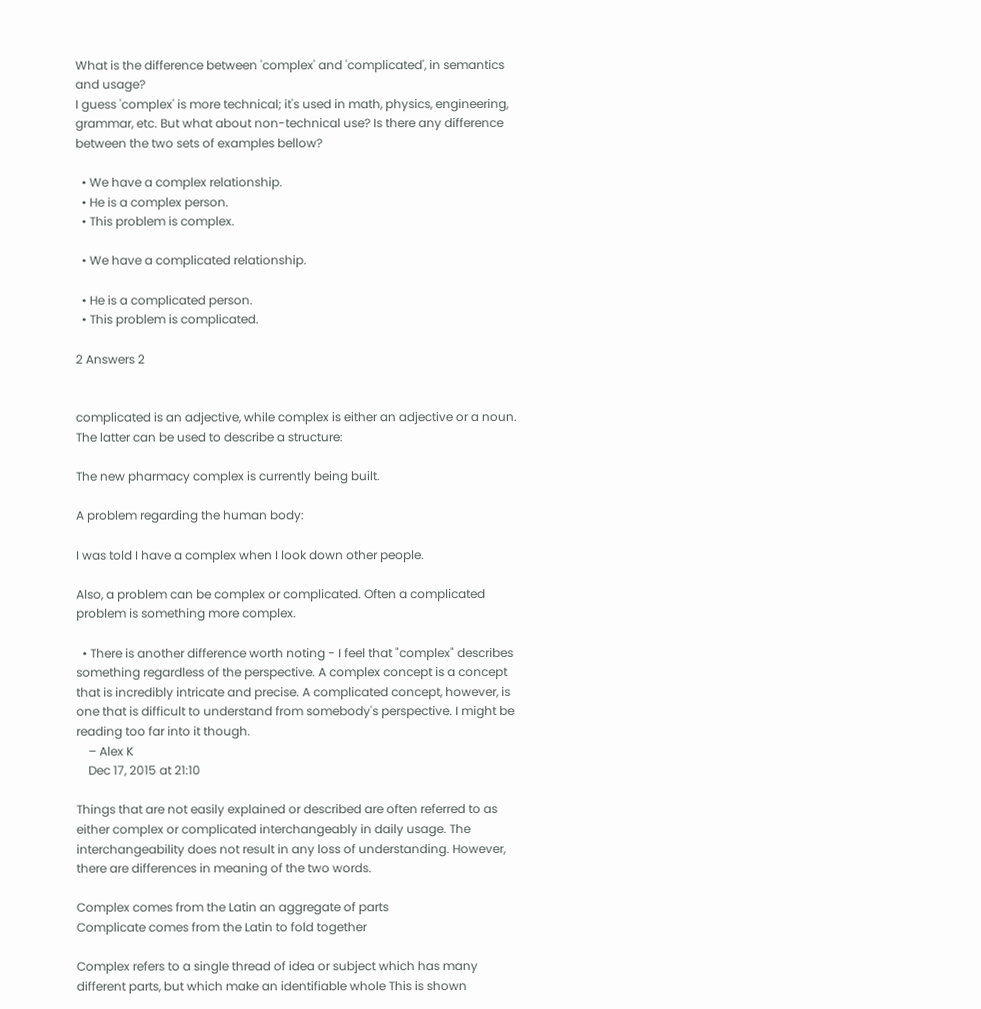What is the difference between 'complex' and 'complicated', in semantics and usage?
I guess 'complex' is more technical; it's used in math, physics, engineering, grammar, etc. But what about non-technical use? Is there any difference between the two sets of examples bellow?

  • We have a complex relationship.
  • He is a complex person.
  • This problem is complex.

  • We have a complicated relationship.

  • He is a complicated person.
  • This problem is complicated.

2 Answers 2


complicated is an adjective, while complex is either an adjective or a noun. The latter can be used to describe a structure:

The new pharmacy complex is currently being built.

A problem regarding the human body:

I was told I have a complex when I look down other people.

Also, a problem can be complex or complicated. Often a complicated problem is something more complex.

  • There is another difference worth noting - I feel that "complex" describes something regardless of the perspective. A complex concept is a concept that is incredibly intricate and precise. A complicated concept, however, is one that is difficult to understand from somebody's perspective. I might be reading too far into it though.
    – Alex K
    Dec 17, 2015 at 21:10

Things that are not easily explained or described are often referred to as either complex or complicated interchangeably in daily usage. The interchangeability does not result in any loss of understanding. However, there are differences in meaning of the two words.

Complex comes from the Latin an aggregate of parts
Complicate comes from the Latin to fold together

Complex refers to a single thread of idea or subject which has many different parts, but which make an identifiable whole This is shown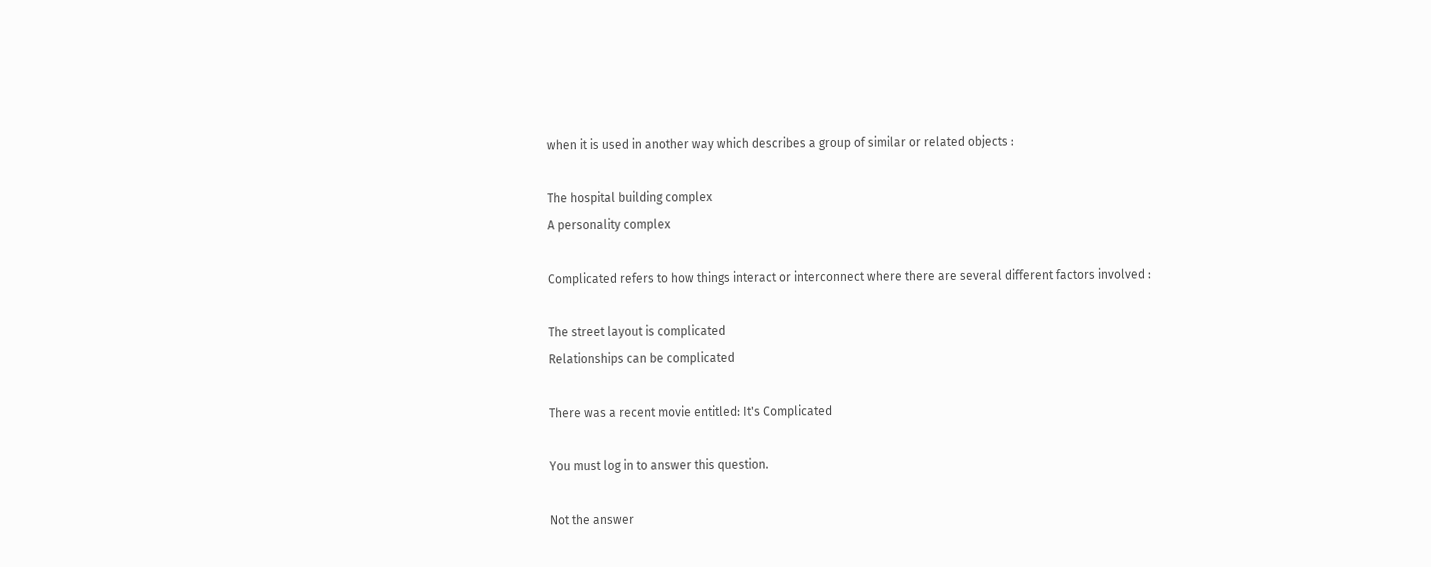when it is used in another way which describes a group of similar or related objects :

The hospital building complex
A personality complex

Complicated refers to how things interact or interconnect where there are several different factors involved :

The street layout is complicated
Relationships can be complicated

There was a recent movie entitled: It's Complicated

You must log in to answer this question.

Not the answer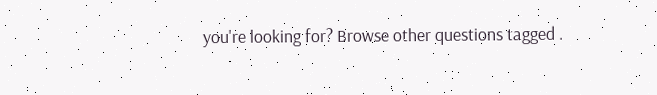you're looking for? Browse other questions tagged .